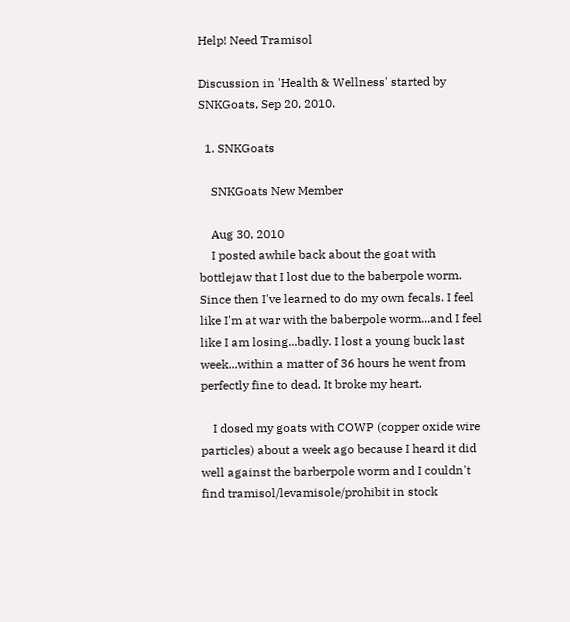Help! Need Tramisol

Discussion in 'Health & Wellness' started by SNKGoats, Sep 20, 2010.

  1. SNKGoats

    SNKGoats New Member

    Aug 30, 2010
    I posted awhile back about the goat with bottlejaw that I lost due to the baberpole worm. Since then I've learned to do my own fecals. I feel like I'm at war with the baberpole worm...and I feel like I am losing...badly. I lost a young buck last week...within a matter of 36 hours he went from perfectly fine to dead. It broke my heart.

    I dosed my goats with COWP (copper oxide wire particles) about a week ago because I heard it did well against the barberpole worm and I couldn't find tramisol/levamisole/prohibit in stock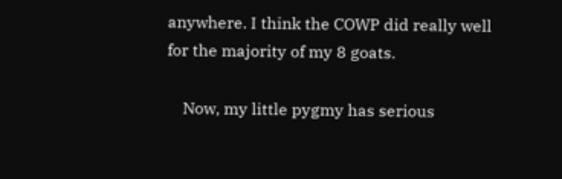anywhere. I think the COWP did really well for the majority of my 8 goats.

    Now, my little pygmy has serious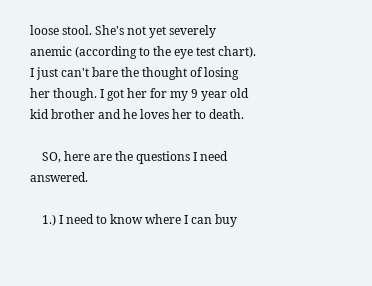loose stool. She's not yet severely anemic (according to the eye test chart). I just can't bare the thought of losing her though. I got her for my 9 year old kid brother and he loves her to death.

    SO, here are the questions I need answered.

    1.) I need to know where I can buy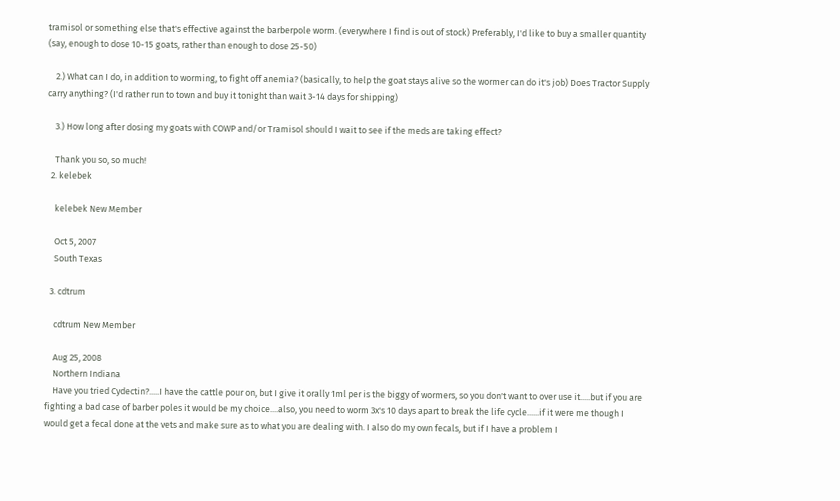tramisol or something else that's effective against the barberpole worm. (everywhere I find is out of stock) Preferably, I'd like to buy a smaller quantity (say, enough to dose 10-15 goats, rather than enough to dose 25-50)

    2.) What can I do, in addition to worming, to fight off anemia? (basically, to help the goat stays alive so the wormer can do it's job) Does Tractor Supply carry anything? (I'd rather run to town and buy it tonight than wait 3-14 days for shipping)

    3.) How long after dosing my goats with COWP and/or Tramisol should I wait to see if the meds are taking effect?

    Thank you so, so much!
  2. kelebek

    kelebek New Member

    Oct 5, 2007
    South Texas

  3. cdtrum

    cdtrum New Member

    Aug 25, 2008
    Northern Indiana
    Have you tried Cydectin?.....I have the cattle pour on, but I give it orally 1ml per is the biggy of wormers, so you don't want to over use it.....but if you are fighting a bad case of barber poles it would be my choice....also, you need to worm 3x's 10 days apart to break the life cycle......if it were me though I would get a fecal done at the vets and make sure as to what you are dealing with. I also do my own fecals, but if I have a problem I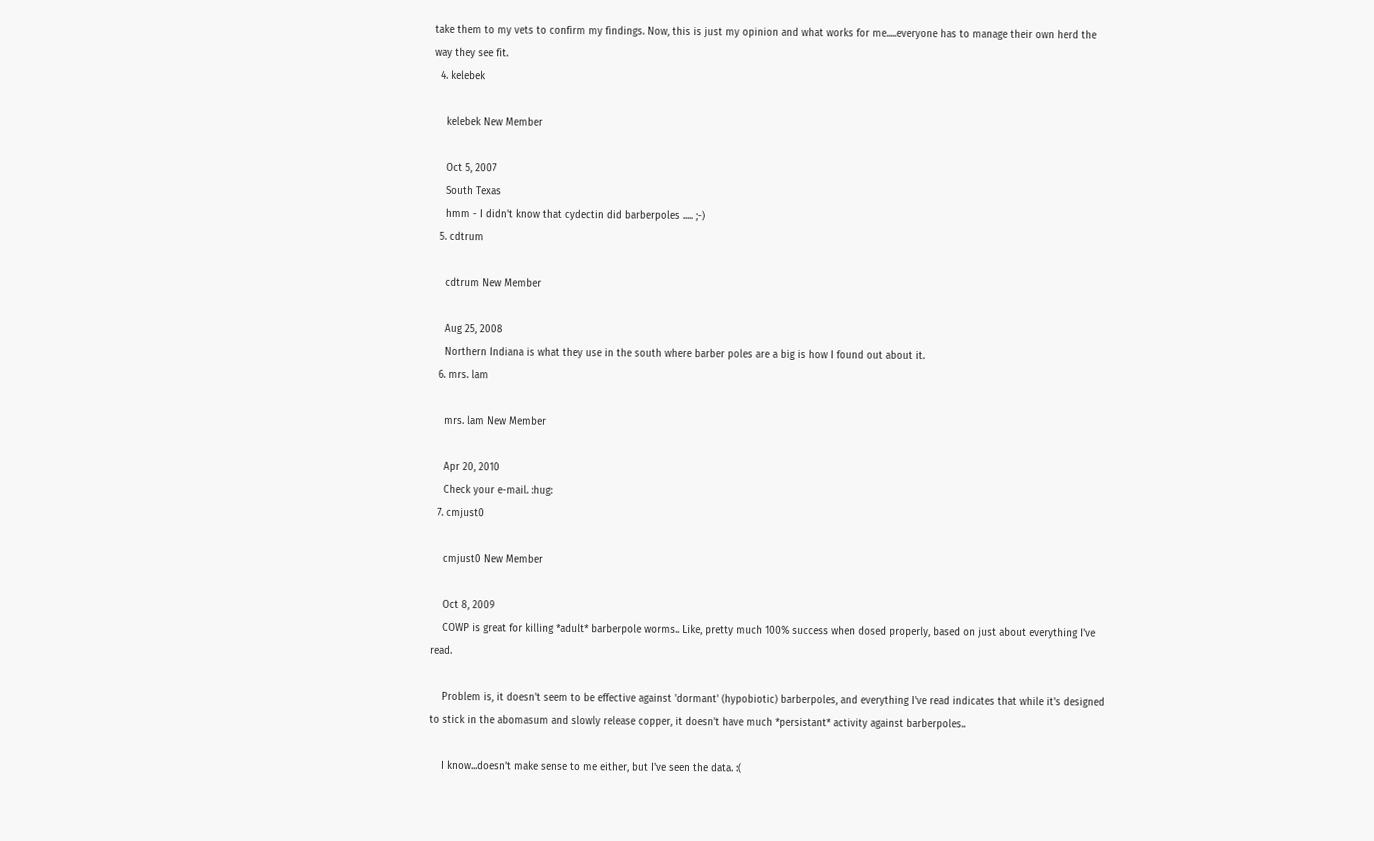take them to my vets to confirm my findings. Now, this is just my opinion and what works for me.....everyone has to manage their own herd the way they see fit.
  4. kelebek

    kelebek New Member

    Oct 5, 2007
    South Texas
    hmm - I didn't know that cydectin did barberpoles ..... ;-)
  5. cdtrum

    cdtrum New Member

    Aug 25, 2008
    Northern Indiana is what they use in the south where barber poles are a big is how I found out about it.
  6. mrs. lam

    mrs. lam New Member

    Apr 20, 2010
    Check your e-mail. :hug:
  7. cmjust0

    cmjust0 New Member

    Oct 8, 2009
    COWP is great for killing *adult* barberpole worms.. Like, pretty much 100% success when dosed properly, based on just about everything I've read.

    Problem is, it doesn't seem to be effective against 'dormant' (hypobiotic) barberpoles, and everything I've read indicates that while it's designed to stick in the abomasum and slowly release copper, it doesn't have much *persistant* activity against barberpoles..

    I know...doesn't make sense to me either, but I've seen the data. :(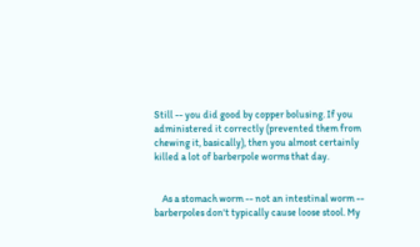Still -- you did good by copper bolusing. If you administered it correctly (prevented them from chewing it, basically), then you almost certainly killed a lot of barberpole worms that day.


    As a stomach worm -- not an intestinal worm -- barberpoles don't typically cause loose stool. My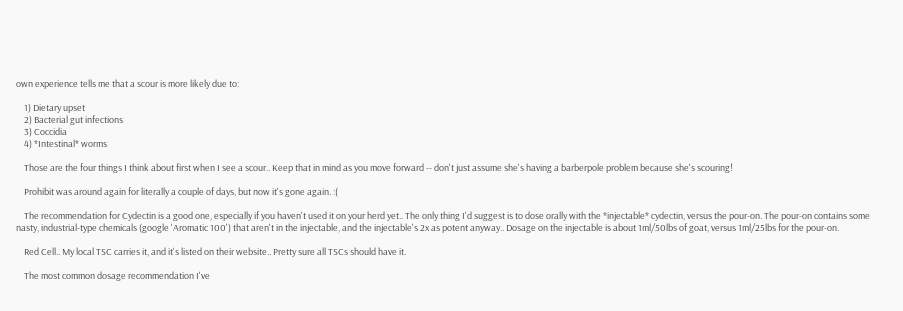own experience tells me that a scour is more likely due to:

    1) Dietary upset
    2) Bacterial gut infections
    3) Coccidia
    4) *Intestinal* worms

    Those are the four things I think about first when I see a scour.. Keep that in mind as you move forward -- don't just assume she's having a barberpole problem because she's scouring!

    Prohibit was around again for literally a couple of days, but now it's gone again. :(

    The recommendation for Cydectin is a good one, especially if you haven't used it on your herd yet.. The only thing I'd suggest is to dose orally with the *injectable* cydectin, versus the pour-on. The pour-on contains some nasty, industrial-type chemicals (google 'Aromatic 100') that aren't in the injectable, and the injectable's 2x as potent anyway.. Dosage on the injectable is about 1ml/50lbs of goat, versus 1ml/25lbs for the pour-on.

    Red Cell.. My local TSC carries it, and it's listed on their website.. Pretty sure all TSCs should have it.

    The most common dosage recommendation I've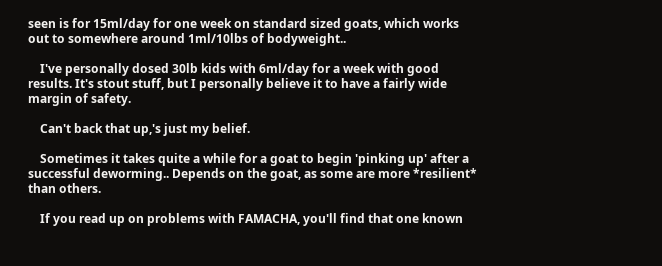seen is for 15ml/day for one week on standard sized goats, which works out to somewhere around 1ml/10lbs of bodyweight..

    I've personally dosed 30lb kids with 6ml/day for a week with good results. It's stout stuff, but I personally believe it to have a fairly wide margin of safety.

    Can't back that up,'s just my belief.

    Sometimes it takes quite a while for a goat to begin 'pinking up' after a successful deworming.. Depends on the goat, as some are more *resilient* than others.

    If you read up on problems with FAMACHA, you'll find that one known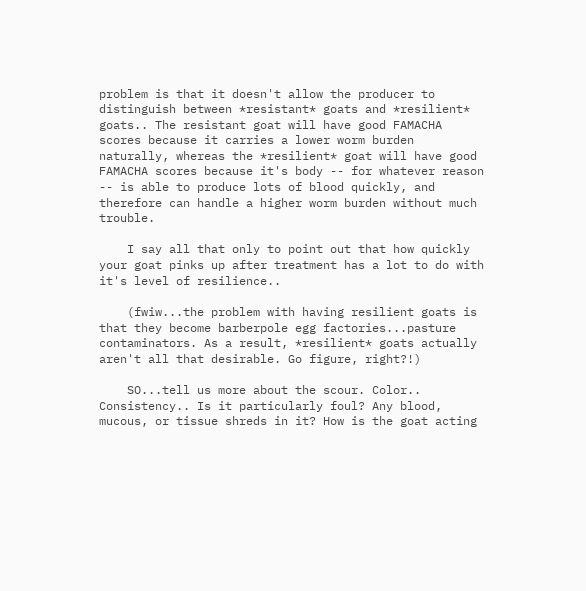problem is that it doesn't allow the producer to distinguish between *resistant* goats and *resilient* goats.. The resistant goat will have good FAMACHA scores because it carries a lower worm burden naturally, whereas the *resilient* goat will have good FAMACHA scores because it's body -- for whatever reason -- is able to produce lots of blood quickly, and therefore can handle a higher worm burden without much trouble.

    I say all that only to point out that how quickly your goat pinks up after treatment has a lot to do with it's level of resilience..

    (fwiw...the problem with having resilient goats is that they become barberpole egg factories...pasture contaminators. As a result, *resilient* goats actually aren't all that desirable. Go figure, right?!)

    SO...tell us more about the scour. Color.. Consistency.. Is it particularly foul? Any blood, mucous, or tissue shreds in it? How is the goat acting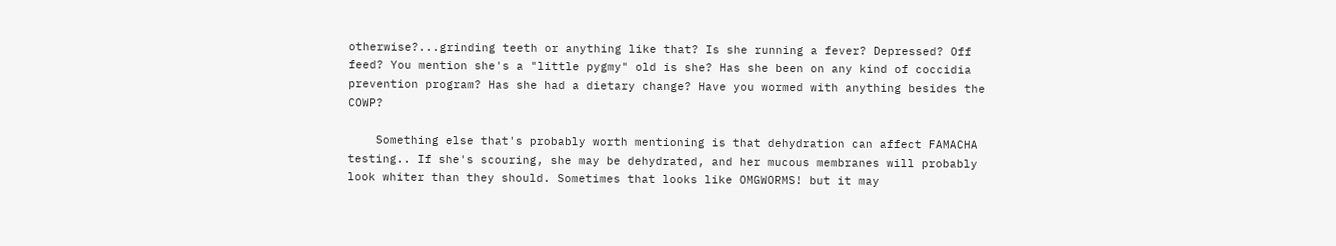otherwise?...grinding teeth or anything like that? Is she running a fever? Depressed? Off feed? You mention she's a "little pygmy" old is she? Has she been on any kind of coccidia prevention program? Has she had a dietary change? Have you wormed with anything besides the COWP?

    Something else that's probably worth mentioning is that dehydration can affect FAMACHA testing.. If she's scouring, she may be dehydrated, and her mucous membranes will probably look whiter than they should. Sometimes that looks like OMGWORMS! but it may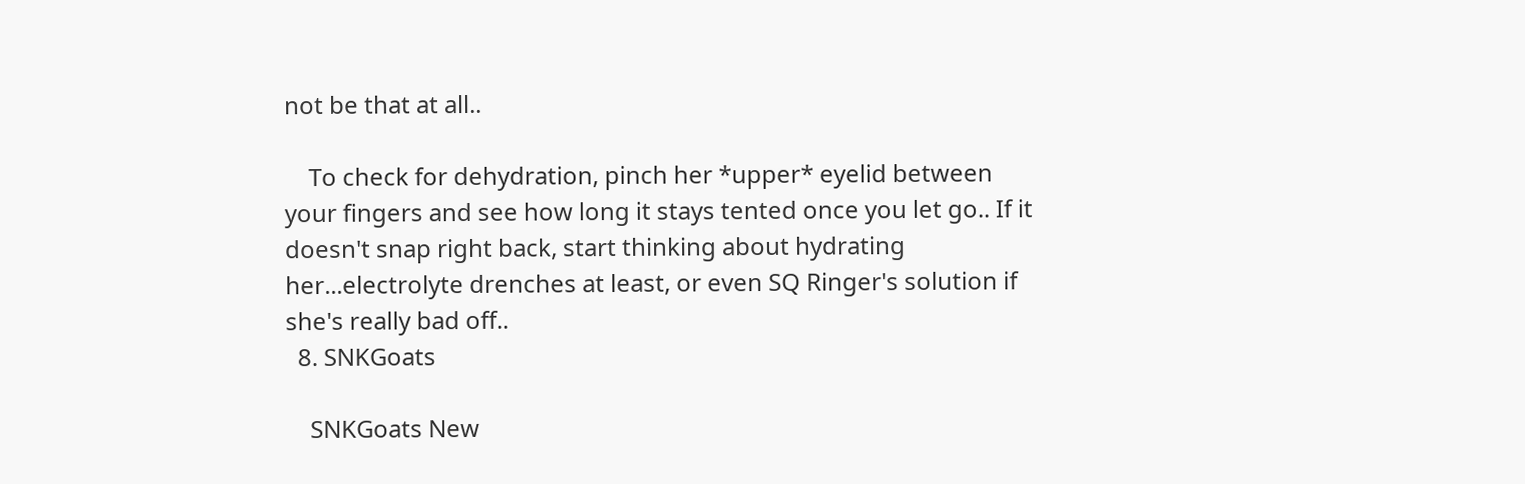not be that at all..

    To check for dehydration, pinch her *upper* eyelid between your fingers and see how long it stays tented once you let go.. If it doesn't snap right back, start thinking about hydrating her...electrolyte drenches at least, or even SQ Ringer's solution if she's really bad off..
  8. SNKGoats

    SNKGoats New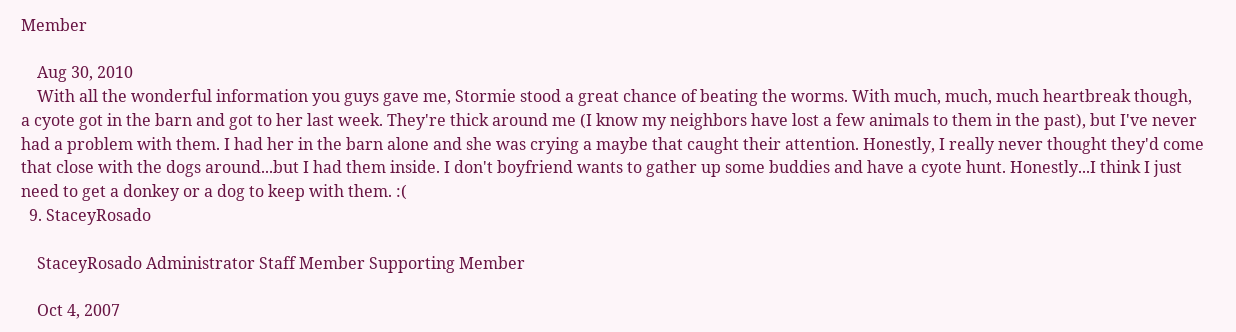Member

    Aug 30, 2010
    With all the wonderful information you guys gave me, Stormie stood a great chance of beating the worms. With much, much, much heartbreak though, a cyote got in the barn and got to her last week. They're thick around me (I know my neighbors have lost a few animals to them in the past), but I've never had a problem with them. I had her in the barn alone and she was crying a maybe that caught their attention. Honestly, I really never thought they'd come that close with the dogs around...but I had them inside. I don't boyfriend wants to gather up some buddies and have a cyote hunt. Honestly...I think I just need to get a donkey or a dog to keep with them. :(
  9. StaceyRosado

    StaceyRosado Administrator Staff Member Supporting Member

    Oct 4, 2007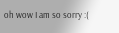oh wow I am so sorry :(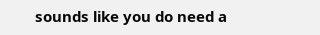sounds like you do need a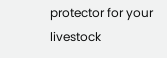protector for your livestock